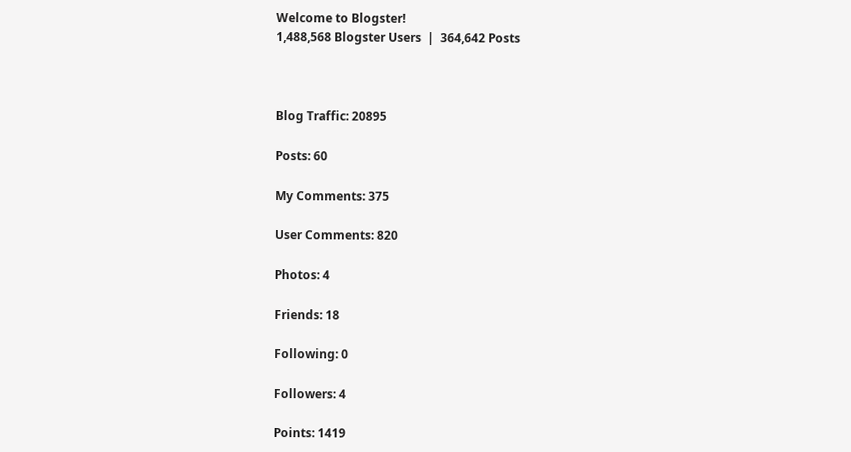Welcome to Blogster!
1,488,568 Blogster Users  |  364,642 Posts



Blog Traffic: 20895

Posts: 60

My Comments: 375

User Comments: 820

Photos: 4

Friends: 18

Following: 0

Followers: 4

Points: 1419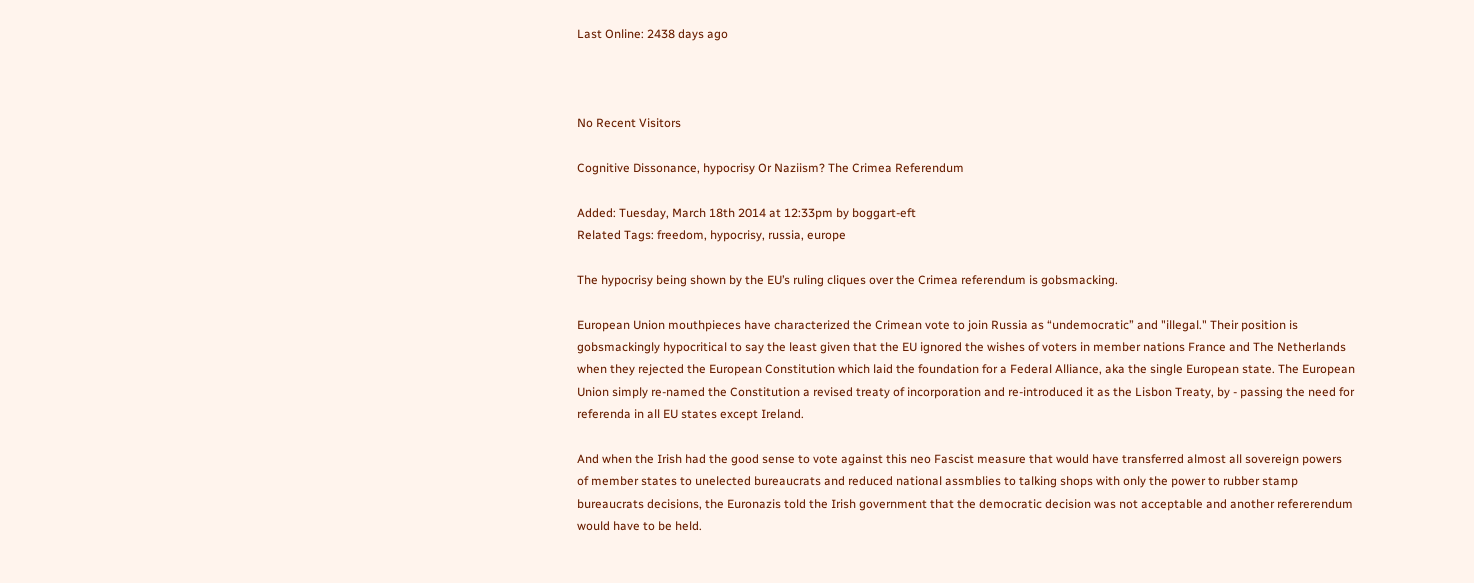Last Online: 2438 days ago



No Recent Visitors

Cognitive Dissonance, hypocrisy Or Naziism? The Crimea Referendum

Added: Tuesday, March 18th 2014 at 12:33pm by boggart-eft
Related Tags: freedom, hypocrisy, russia, europe

The hypocrisy being shown by the EU’s ruling cliques over the Crimea referendum is gobsmacking.

European Union mouthpieces have characterized the Crimean vote to join Russia as “undemocratic” and "illegal." Their position is gobsmackingly hypocritical to say the least given that the EU ignored the wishes of voters in member nations France and The Netherlands when they rejected the European Constitution which laid the foundation for a Federal Alliance, aka the single European state. The European Union simply re-named the Constitution a revised treaty of incorporation and re-introduced it as the Lisbon Treaty, by - passing the need for referenda in all EU states except Ireland.

And when the Irish had the good sense to vote against this neo Fascist measure that would have transferred almost all sovereign powers of member states to unelected bureaucrats and reduced national assmblies to talking shops with only the power to rubber stamp bureaucrats decisions, the Euronazis told the Irish government that the democratic decision was not acceptable and another refererendum would have to be held.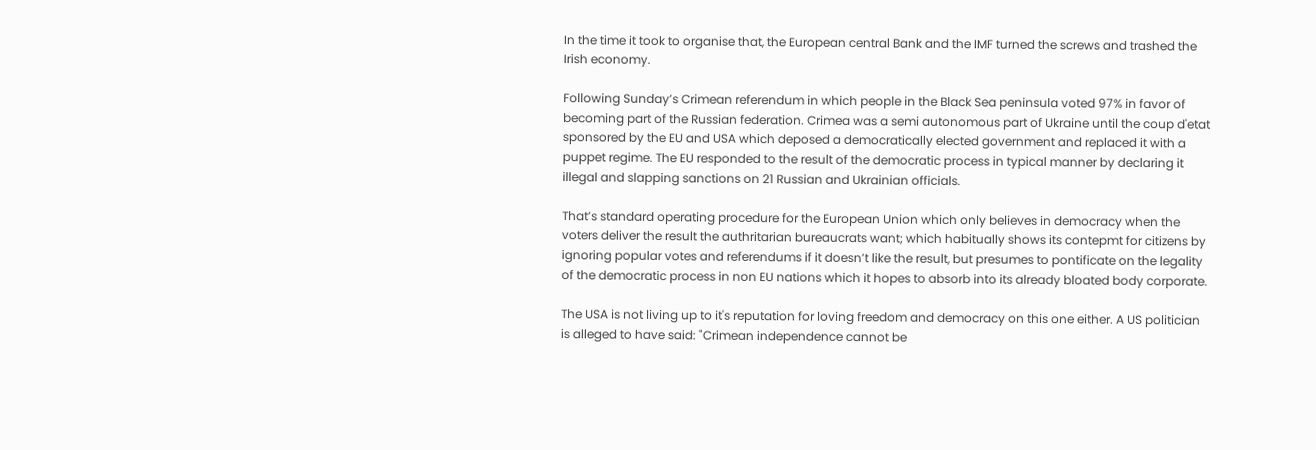In the time it took to organise that, the European central Bank and the IMF turned the screws and trashed the Irish economy.

Following Sunday’s Crimean referendum in which people in the Black Sea peninsula voted 97% in favor of becoming part of the Russian federation. Crimea was a semi autonomous part of Ukraine until the coup d'etat sponsored by the EU and USA which deposed a democratically elected government and replaced it with a puppet regime. The EU responded to the result of the democratic process in typical manner by declaring it illegal and slapping sanctions on 21 Russian and Ukrainian officials.

That’s standard operating procedure for the European Union which only believes in democracy when the voters deliver the result the authritarian bureaucrats want; which habitually shows its contepmt for citizens by ignoring popular votes and referendums if it doesn’t like the result, but presumes to pontificate on the legality of the democratic process in non EU nations which it hopes to absorb into its already bloated body corporate.

The USA is not living up to it's reputation for loving freedom and democracy on this one either. A US politician is alleged to have said: "Crimean independence cannot be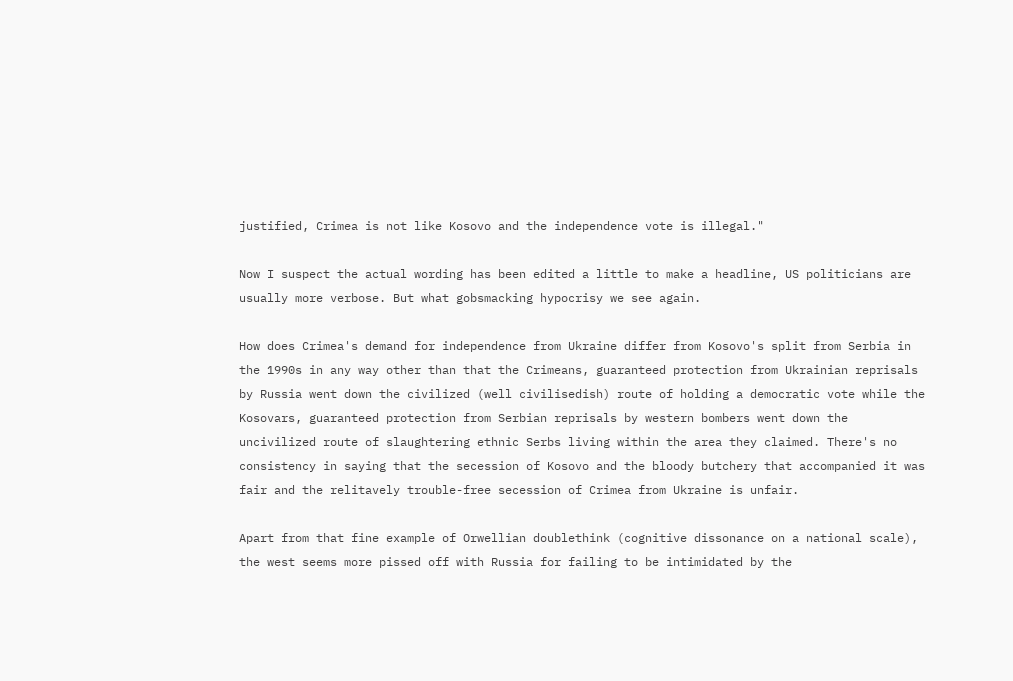justified, Crimea is not like Kosovo and the independence vote is illegal."

Now I suspect the actual wording has been edited a little to make a headline, US politicians are usually more verbose. But what gobsmacking hypocrisy we see again.

How does Crimea's demand for independence from Ukraine differ from Kosovo's split from Serbia in the 1990s in any way other than that the Crimeans, guaranteed protection from Ukrainian reprisals by Russia went down the civilized (well civilisedish) route of holding a democratic vote while the Kosovars, guaranteed protection from Serbian reprisals by western bombers went down the uncivilized route of slaughtering ethnic Serbs living within the area they claimed. There's no consistency in saying that the secession of Kosovo and the bloody butchery that accompanied it was fair and the relitavely trouble-free secession of Crimea from Ukraine is unfair.

Apart from that fine example of Orwellian doublethink (cognitive dissonance on a national scale), the west seems more pissed off with Russia for failing to be intimidated by the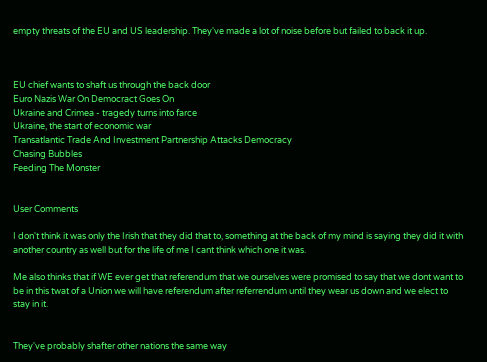empty threats of the EU and US leadership. They've made a lot of noise before but failed to back it up.



EU chief wants to shaft us through the back door
Euro Nazis War On Democract Goes On
Ukraine and Crimea - tragedy turns into farce
Ukraine, the start of economic war
Transatlantic Trade And Investment Partnership Attacks Democracy
Chasing Bubbles
Feeding The Monster


User Comments

I don't think it was only the Irish that they did that to, something at the back of my mind is saying they did it with another country as well but for the life of me I cant think which one it was.

Me also thinks that if WE ever get that referendum that we ourselves were promised to say that we dont want to be in this twat of a Union we will have referendum after referrendum until they wear us down and we elect to stay in it.


They've probably shafter other nations the same way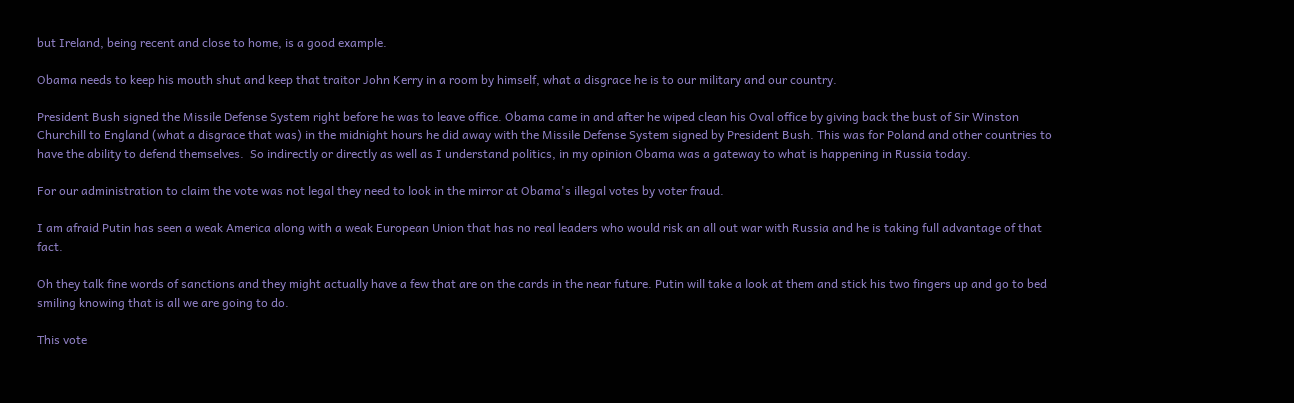but Ireland, being recent and close to home, is a good example.

Obama needs to keep his mouth shut and keep that traitor John Kerry in a room by himself, what a disgrace he is to our military and our country.

President Bush signed the Missile Defense System right before he was to leave office. Obama came in and after he wiped clean his Oval office by giving back the bust of Sir Winston Churchill to England (what a disgrace that was) in the midnight hours he did away with the Missile Defense System signed by President Bush. This was for Poland and other countries to have the ability to defend themselves.  So indirectly or directly as well as I understand politics, in my opinion Obama was a gateway to what is happening in Russia today.

For our administration to claim the vote was not legal they need to look in the mirror at Obama's illegal votes by voter fraud.

I am afraid Putin has seen a weak America along with a weak European Union that has no real leaders who would risk an all out war with Russia and he is taking full advantage of that fact.

Oh they talk fine words of sanctions and they might actually have a few that are on the cards in the near future. Putin will take a look at them and stick his two fingers up and go to bed smiling knowing that is all we are going to do.

This vote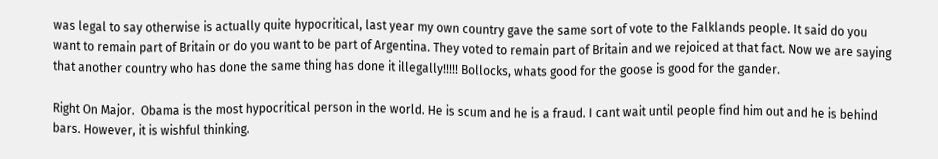was legal to say otherwise is actually quite hypocritical, last year my own country gave the same sort of vote to the Falklands people. It said do you want to remain part of Britain or do you want to be part of Argentina. They voted to remain part of Britain and we rejoiced at that fact. Now we are saying that another country who has done the same thing has done it illegally!!!!! Bollocks, whats good for the goose is good for the gander.

Right On Major.  Obama is the most hypocritical person in the world. He is scum and he is a fraud. I cant wait until people find him out and he is behind bars. However, it is wishful thinking.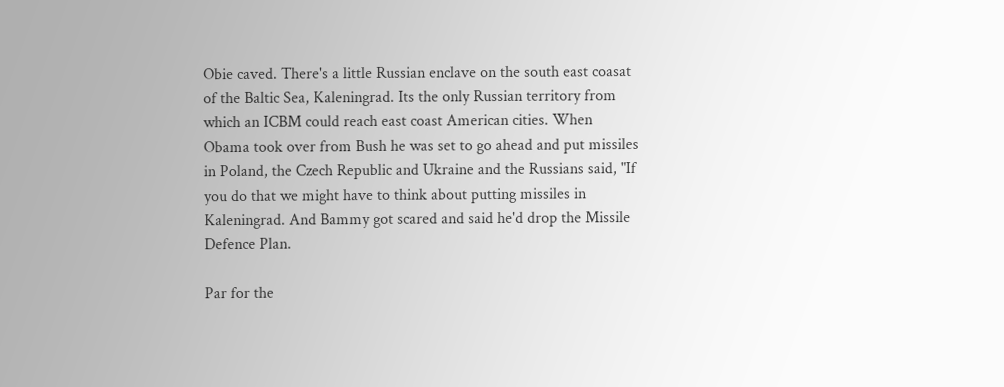Obie caved. There's a little Russian enclave on the south east coasat of the Baltic Sea, Kaleningrad. Its the only Russian territory from which an ICBM could reach east coast American cities. When Obama took over from Bush he was set to go ahead and put missiles in Poland, the Czech Republic and Ukraine and the Russians said, "If you do that we might have to think about putting missiles in Kaleningrad. And Bammy got scared and said he'd drop the Missile Defence Plan.

Par for the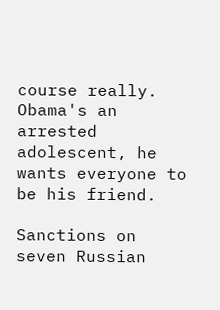course really. Obama's an arrested adolescent, he wants everyone to be his friend.

Sanctions on seven Russian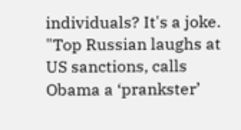individuals? It's a joke. "Top Russian laughs at US sanctions, calls Obama a ‘prankster’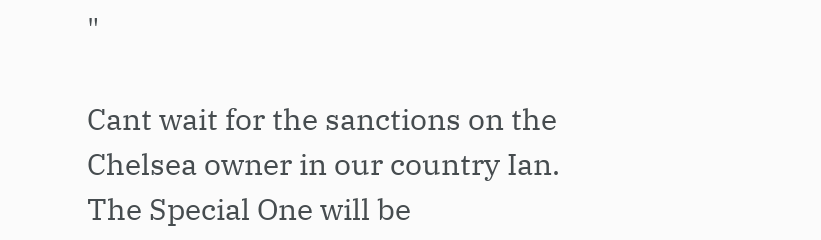"

Cant wait for the sanctions on the Chelsea owner in our country Ian. The Special One will be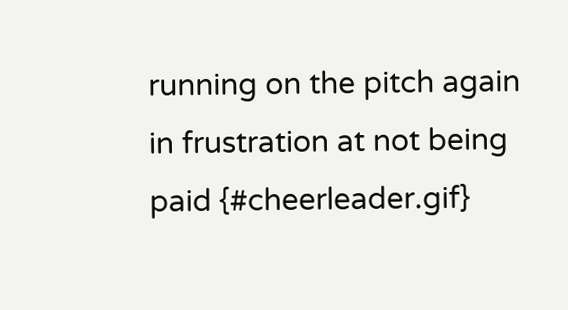running on the pitch again in frustration at not being paid {#cheerleader.gif}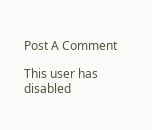Post A Comment

This user has disabled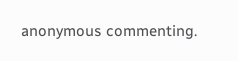anonymous commenting.